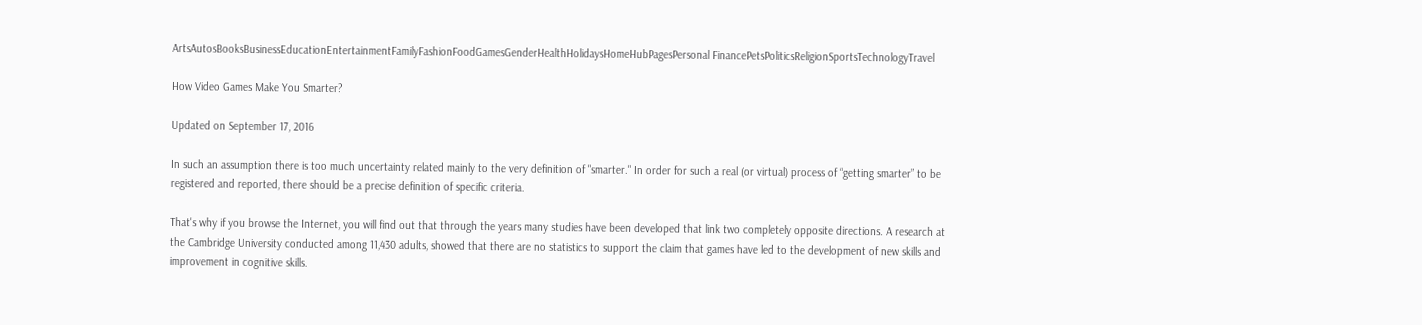ArtsAutosBooksBusinessEducationEntertainmentFamilyFashionFoodGamesGenderHealthHolidaysHomeHubPagesPersonal FinancePetsPoliticsReligionSportsTechnologyTravel

How Video Games Make You Smarter?

Updated on September 17, 2016

In such an assumption there is too much uncertainty related mainly to the very definition of "smarter." In order for such a real (or virtual) process of “getting smarter” to be registered and reported, there should be a precise definition of specific criteria.

That's why if you browse the Internet, you will find out that through the years many studies have been developed that link two completely opposite directions. A research at the Cambridge University conducted among 11,430 adults, showed that there are no statistics to support the claim that games have led to the development of new skills and improvement in cognitive skills.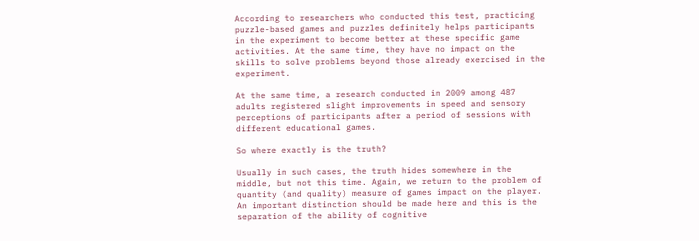According to researchers who conducted this test, practicing puzzle-based games and puzzles definitely helps participants in the experiment to become better at these specific game activities. At the same time, they have no impact on the skills to solve problems beyond those already exercised in the experiment.

At the same time, a research conducted in 2009 among 487 adults registered slight improvements in speed and sensory perceptions of participants after a period of sessions with different educational games.

So where exactly is the truth?

Usually in such cases, the truth hides somewhere in the middle, but not this time. Again, we return to the problem of quantity (and quality) measure of games impact on the player. An important distinction should be made here and this is the separation of the ability of cognitive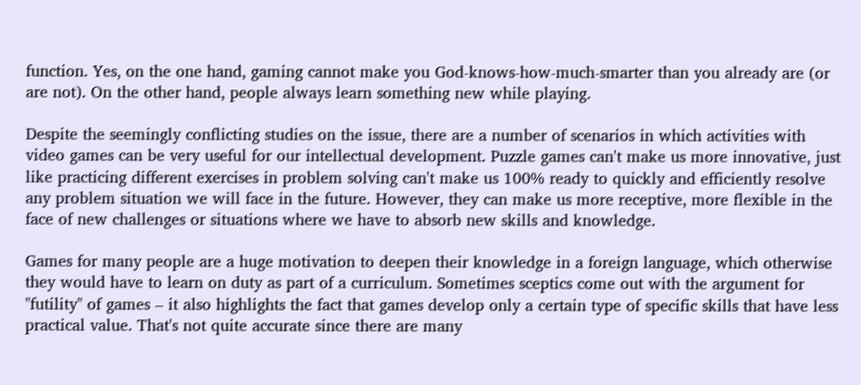function. Yes, on the one hand, gaming cannot make you God-knows-how-much-smarter than you already are (or are not). On the other hand, people always learn something new while playing.

Despite the seemingly conflicting studies on the issue, there are a number of scenarios in which activities with video games can be very useful for our intellectual development. Puzzle games can't make us more innovative, just like practicing different exercises in problem solving can't make us 100% ready to quickly and efficiently resolve any problem situation we will face in the future. However, they can make us more receptive, more flexible in the face of new challenges or situations where we have to absorb new skills and knowledge.

Games for many people are a huge motivation to deepen their knowledge in a foreign language, which otherwise they would have to learn on duty as part of a curriculum. Sometimes sceptics come out with the argument for "futility" of games – it also highlights the fact that games develop only a certain type of specific skills that have less practical value. That's not quite accurate since there are many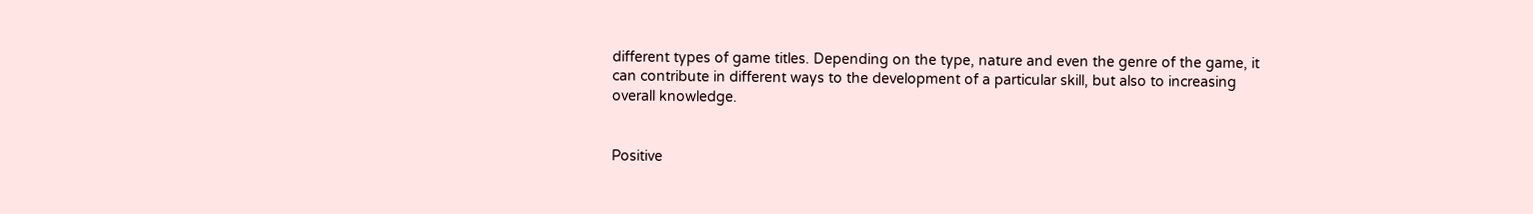different types of game titles. Depending on the type, nature and even the genre of the game, it can contribute in different ways to the development of a particular skill, but also to increasing overall knowledge.


Positive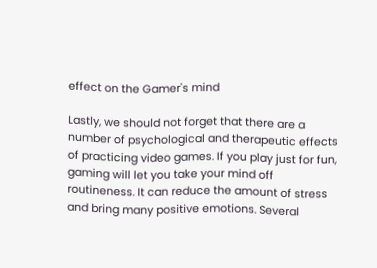effect on the Gamer's mind

Lastly, we should not forget that there are a number of psychological and therapeutic effects of practicing video games. If you play just for fun, gaming will let you take your mind off routineness. It can reduce the amount of stress and bring many positive emotions. Several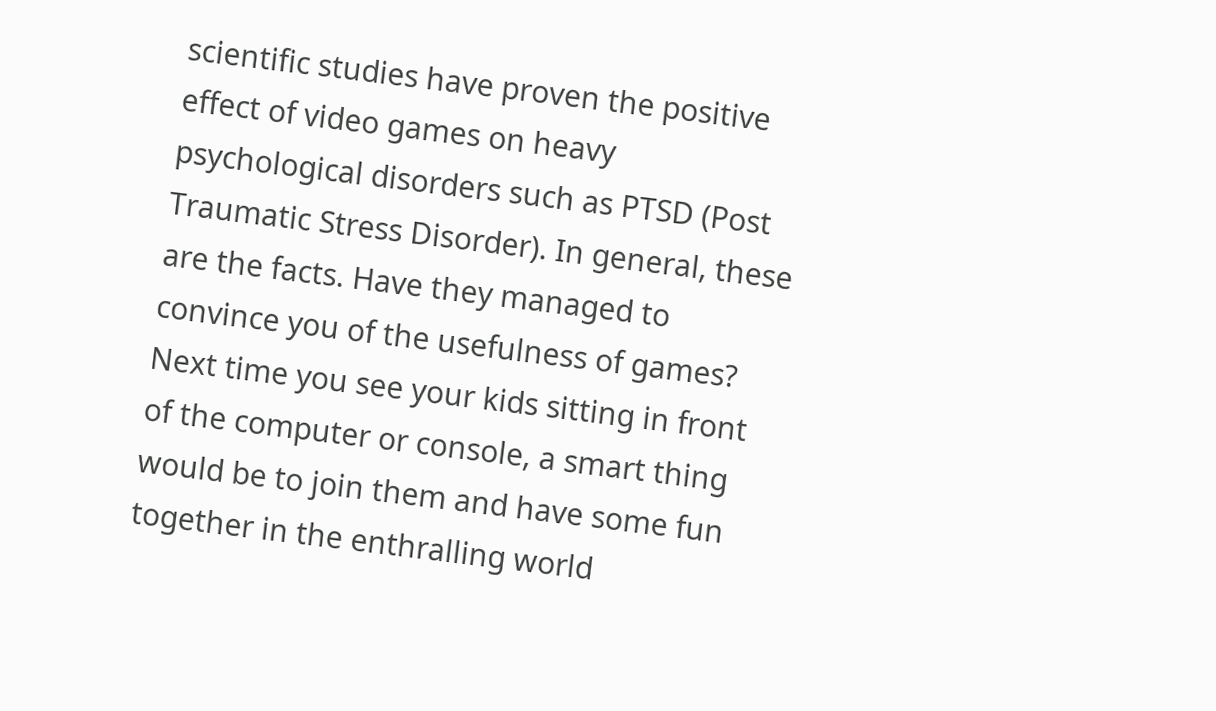scientific studies have proven the positive effect of video games on heavy psychological disorders such as PTSD (Post Traumatic Stress Disorder). In general, these are the facts. Have they managed to convince you of the usefulness of games? Next time you see your kids sitting in front of the computer or console, a smart thing would be to join them and have some fun together in the enthralling world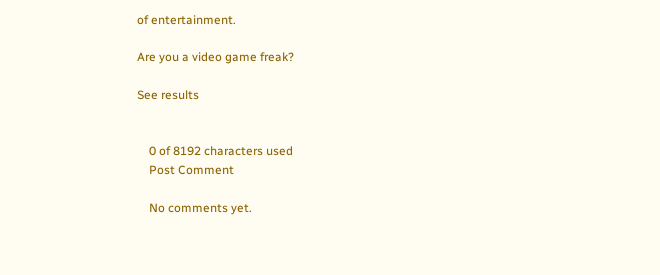of entertainment.

Are you a video game freak?

See results


    0 of 8192 characters used
    Post Comment

    No comments yet.